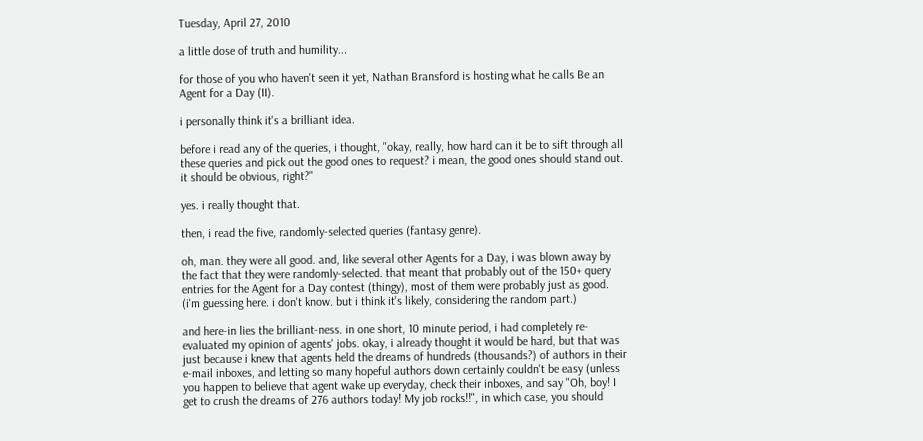Tuesday, April 27, 2010

a little dose of truth and humility...

for those of you who haven't seen it yet, Nathan Bransford is hosting what he calls Be an Agent for a Day (II).

i personally think it's a brilliant idea.

before i read any of the queries, i thought, "okay, really, how hard can it be to sift through all these queries and pick out the good ones to request? i mean, the good ones should stand out. it should be obvious, right?"

yes. i really thought that.

then, i read the five, randomly-selected queries (fantasy genre).

oh, man. they were all good. and, like several other Agents for a Day, i was blown away by the fact that they were randomly-selected. that meant that probably out of the 150+ query entries for the Agent for a Day contest (thingy), most of them were probably just as good. (i'm guessing here. i don't know. but i think it's likely, considering the random part.)

and here-in lies the brilliant-ness. in one short, 10 minute period, i had completely re-evaluated my opinion of agents' jobs. okay, i already thought it would be hard, but that was just because i knew that agents held the dreams of hundreds (thousands?) of authors in their e-mail inboxes, and letting so many hopeful authors down certainly couldn't be easy (unless you happen to believe that agent wake up everyday, check their inboxes, and say "Oh, boy! I get to crush the dreams of 276 authors today! My job rocks!!", in which case, you should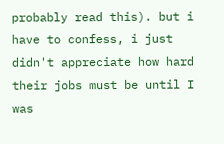probably read this). but i have to confess, i just didn't appreciate how hard their jobs must be until I was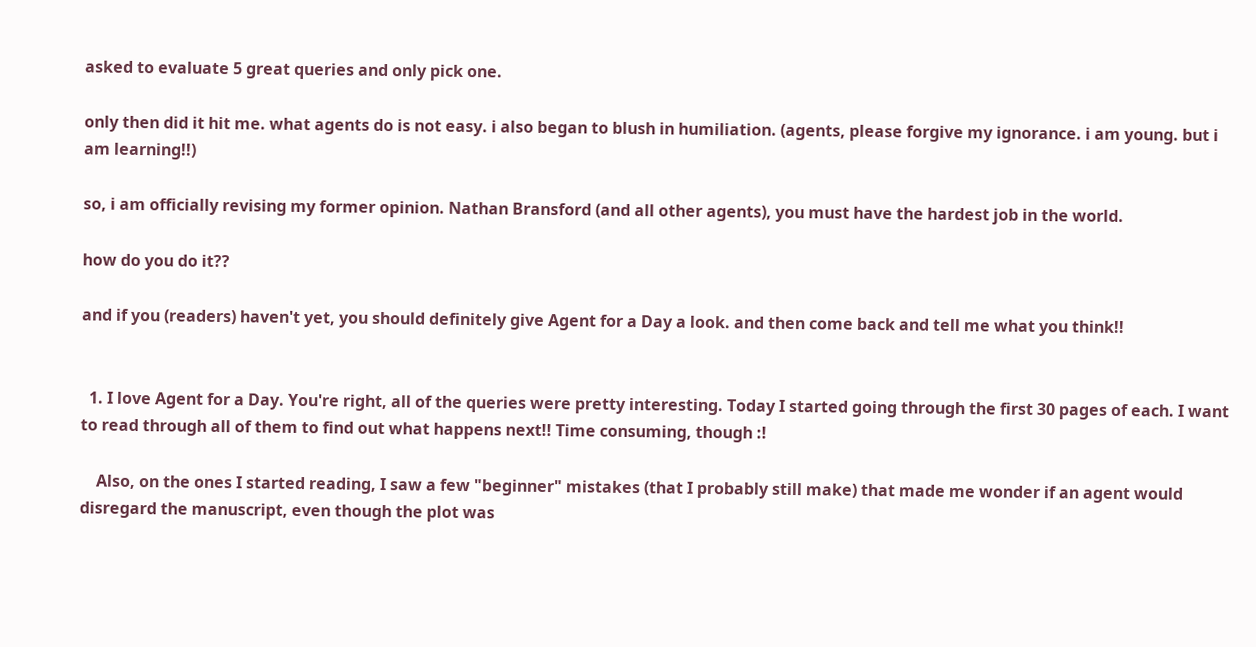asked to evaluate 5 great queries and only pick one.

only then did it hit me. what agents do is not easy. i also began to blush in humiliation. (agents, please forgive my ignorance. i am young. but i am learning!!)

so, i am officially revising my former opinion. Nathan Bransford (and all other agents), you must have the hardest job in the world.

how do you do it??

and if you (readers) haven't yet, you should definitely give Agent for a Day a look. and then come back and tell me what you think!!


  1. I love Agent for a Day. You're right, all of the queries were pretty interesting. Today I started going through the first 30 pages of each. I want to read through all of them to find out what happens next!! Time consuming, though :!

    Also, on the ones I started reading, I saw a few "beginner" mistakes (that I probably still make) that made me wonder if an agent would disregard the manuscript, even though the plot was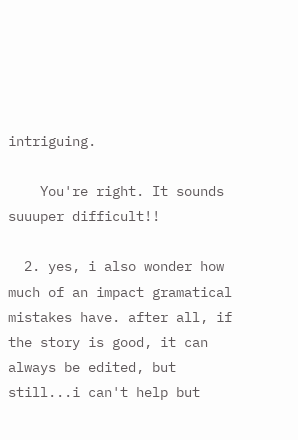intriguing.

    You're right. It sounds suuuper difficult!!

  2. yes, i also wonder how much of an impact gramatical mistakes have. after all, if the story is good, it can always be edited, but still...i can't help but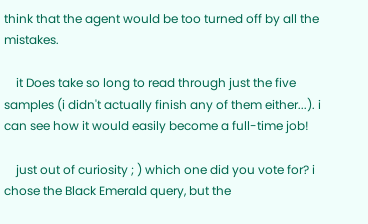think that the agent would be too turned off by all the mistakes.

    it Does take so long to read through just the five samples (i didn't actually finish any of them either...). i can see how it would easily become a full-time job!

    just out of curiosity ; ) which one did you vote for? i chose the Black Emerald query, but the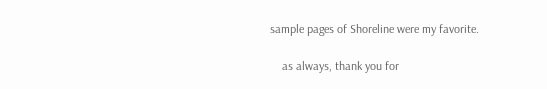sample pages of Shoreline were my favorite.

    as always, thank you for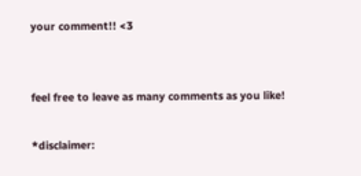your comment!! <3


feel free to leave as many comments as you like!

*disclaimer: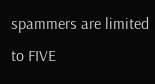spammers are limited to FIVE